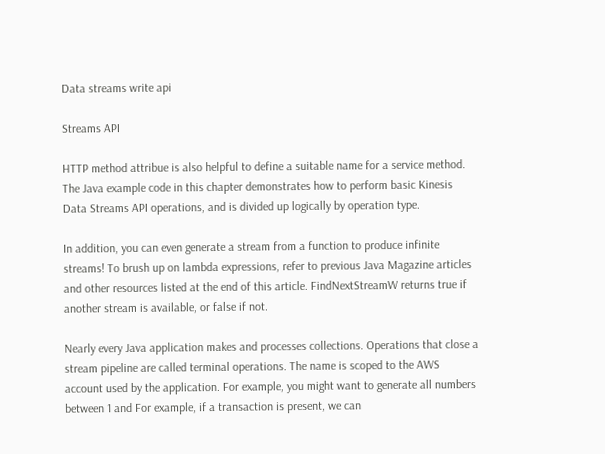Data streams write api

Streams API

HTTP method attribue is also helpful to define a suitable name for a service method. The Java example code in this chapter demonstrates how to perform basic Kinesis Data Streams API operations, and is divided up logically by operation type.

In addition, you can even generate a stream from a function to produce infinite streams! To brush up on lambda expressions, refer to previous Java Magazine articles and other resources listed at the end of this article. FindNextStreamW returns true if another stream is available, or false if not.

Nearly every Java application makes and processes collections. Operations that close a stream pipeline are called terminal operations. The name is scoped to the AWS account used by the application. For example, you might want to generate all numbers between 1 and For example, if a transaction is present, we can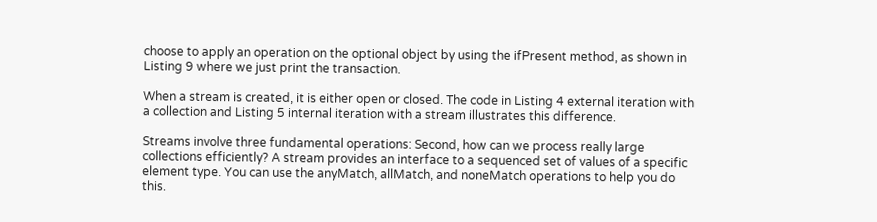choose to apply an operation on the optional object by using the ifPresent method, as shown in Listing 9 where we just print the transaction.

When a stream is created, it is either open or closed. The code in Listing 4 external iteration with a collection and Listing 5 internal iteration with a stream illustrates this difference.

Streams involve three fundamental operations: Second, how can we process really large collections efficiently? A stream provides an interface to a sequenced set of values of a specific element type. You can use the anyMatch, allMatch, and noneMatch operations to help you do this.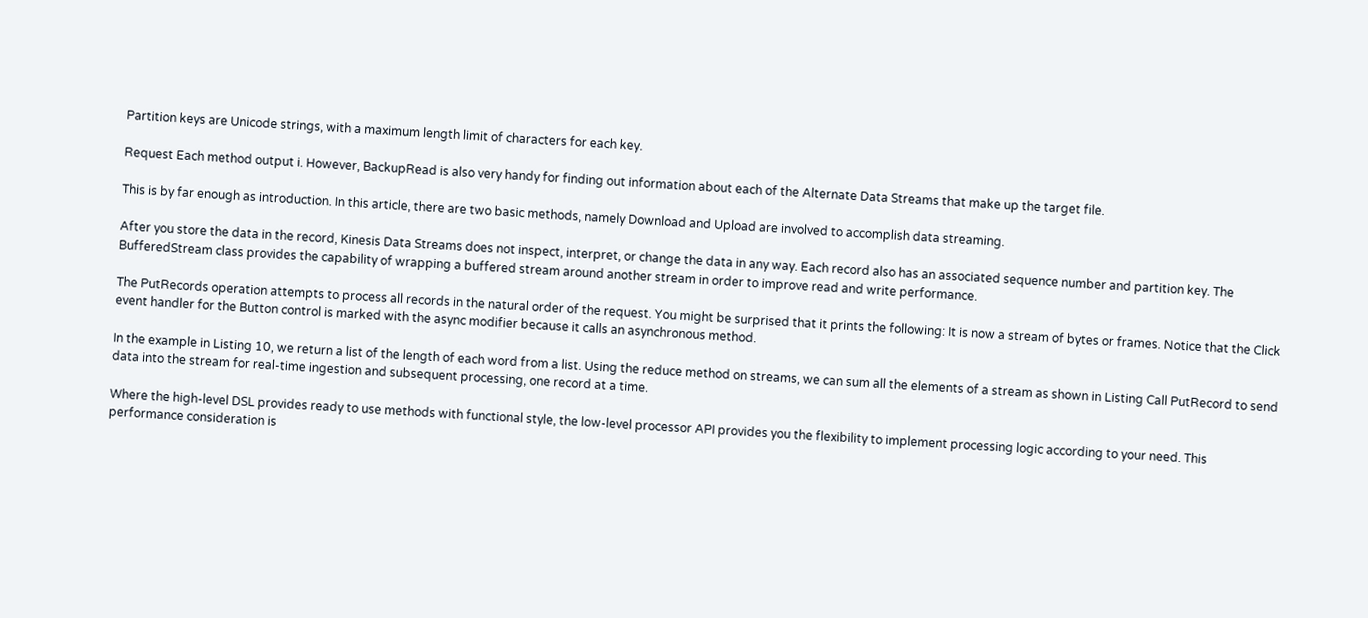Partition keys are Unicode strings, with a maximum length limit of characters for each key.

Request Each method output i. However, BackupRead is also very handy for finding out information about each of the Alternate Data Streams that make up the target file.

This is by far enough as introduction. In this article, there are two basic methods, namely Download and Upload are involved to accomplish data streaming.

After you store the data in the record, Kinesis Data Streams does not inspect, interpret, or change the data in any way. Each record also has an associated sequence number and partition key. The BufferedStream class provides the capability of wrapping a buffered stream around another stream in order to improve read and write performance.

The PutRecords operation attempts to process all records in the natural order of the request. You might be surprised that it prints the following: It is now a stream of bytes or frames. Notice that the Click event handler for the Button control is marked with the async modifier because it calls an asynchronous method.

In the example in Listing 10, we return a list of the length of each word from a list. Using the reduce method on streams, we can sum all the elements of a stream as shown in Listing Call PutRecord to send data into the stream for real-time ingestion and subsequent processing, one record at a time.

Where the high-level DSL provides ready to use methods with functional style, the low-level processor API provides you the flexibility to implement processing logic according to your need. This performance consideration is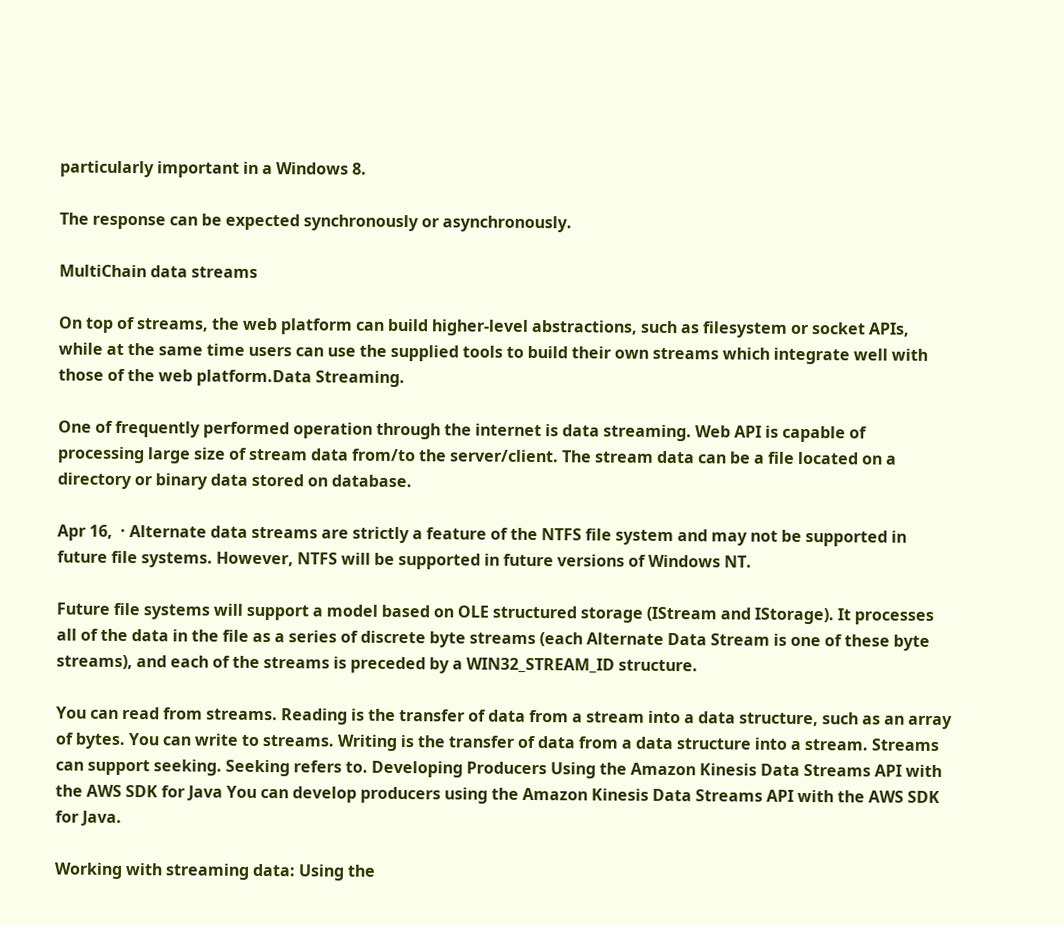particularly important in a Windows 8.

The response can be expected synchronously or asynchronously.

MultiChain data streams

On top of streams, the web platform can build higher-level abstractions, such as filesystem or socket APIs, while at the same time users can use the supplied tools to build their own streams which integrate well with those of the web platform.Data Streaming.

One of frequently performed operation through the internet is data streaming. Web API is capable of processing large size of stream data from/to the server/client. The stream data can be a file located on a directory or binary data stored on database.

Apr 16,  · Alternate data streams are strictly a feature of the NTFS file system and may not be supported in future file systems. However, NTFS will be supported in future versions of Windows NT.

Future file systems will support a model based on OLE structured storage (IStream and IStorage). It processes all of the data in the file as a series of discrete byte streams (each Alternate Data Stream is one of these byte streams), and each of the streams is preceded by a WIN32_STREAM_ID structure.

You can read from streams. Reading is the transfer of data from a stream into a data structure, such as an array of bytes. You can write to streams. Writing is the transfer of data from a data structure into a stream. Streams can support seeking. Seeking refers to. Developing Producers Using the Amazon Kinesis Data Streams API with the AWS SDK for Java You can develop producers using the Amazon Kinesis Data Streams API with the AWS SDK for Java.

Working with streaming data: Using the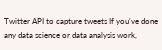Twitter API to capture tweets If you've done any data science or data analysis work,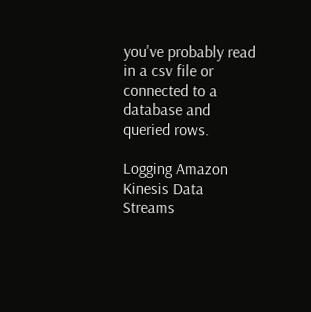you've probably read in a csv file or connected to a database and queried rows.

Logging Amazon Kinesis Data Streams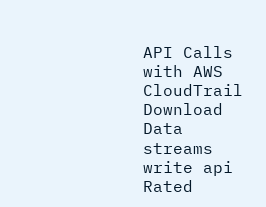API Calls with AWS CloudTrail Download
Data streams write api
Rated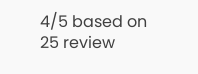4/5 based on 25 review